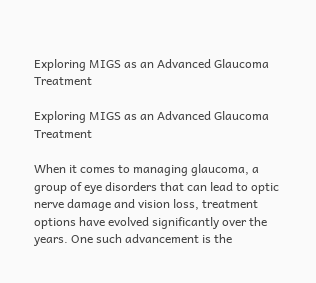Exploring MIGS as an Advanced Glaucoma Treatment

Exploring MIGS as an Advanced Glaucoma Treatment

When it comes to managing glaucoma, a group of eye disorders that can lead to optic nerve damage and vision loss, treatment options have evolved significantly over the years. One such advancement is the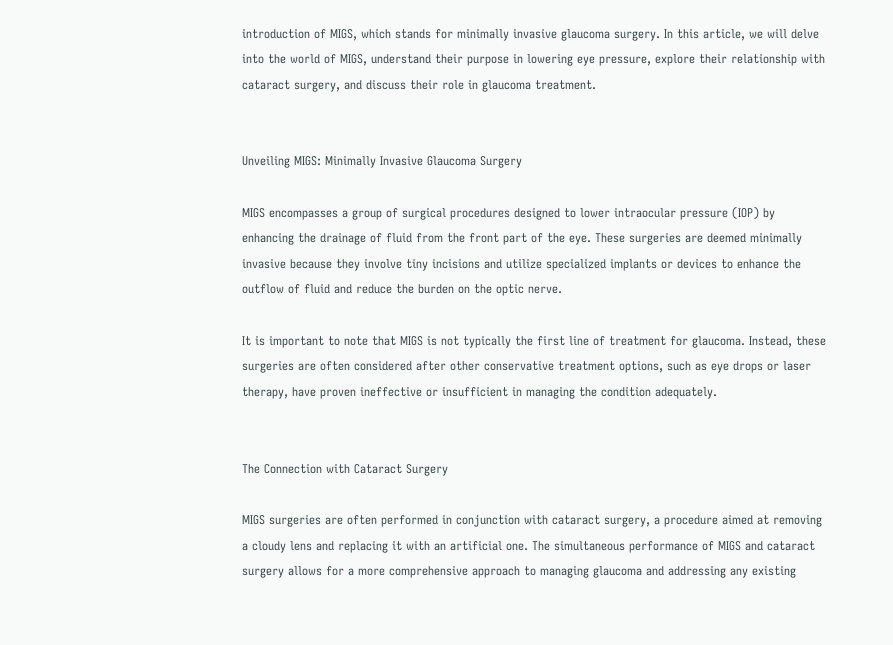introduction of MIGS, which stands for minimally invasive glaucoma surgery. In this article, we will delve into the world of MIGS, understand their purpose in lowering eye pressure, explore their relationship with cataract surgery, and discuss their role in glaucoma treatment.


Unveiling MIGS: Minimally Invasive Glaucoma Surgery

MIGS encompasses a group of surgical procedures designed to lower intraocular pressure (IOP) by enhancing the drainage of fluid from the front part of the eye. These surgeries are deemed minimally invasive because they involve tiny incisions and utilize specialized implants or devices to enhance the outflow of fluid and reduce the burden on the optic nerve.

It is important to note that MIGS is not typically the first line of treatment for glaucoma. Instead, these surgeries are often considered after other conservative treatment options, such as eye drops or laser therapy, have proven ineffective or insufficient in managing the condition adequately.


The Connection with Cataract Surgery

MIGS surgeries are often performed in conjunction with cataract surgery, a procedure aimed at removing a cloudy lens and replacing it with an artificial one. The simultaneous performance of MIGS and cataract surgery allows for a more comprehensive approach to managing glaucoma and addressing any existing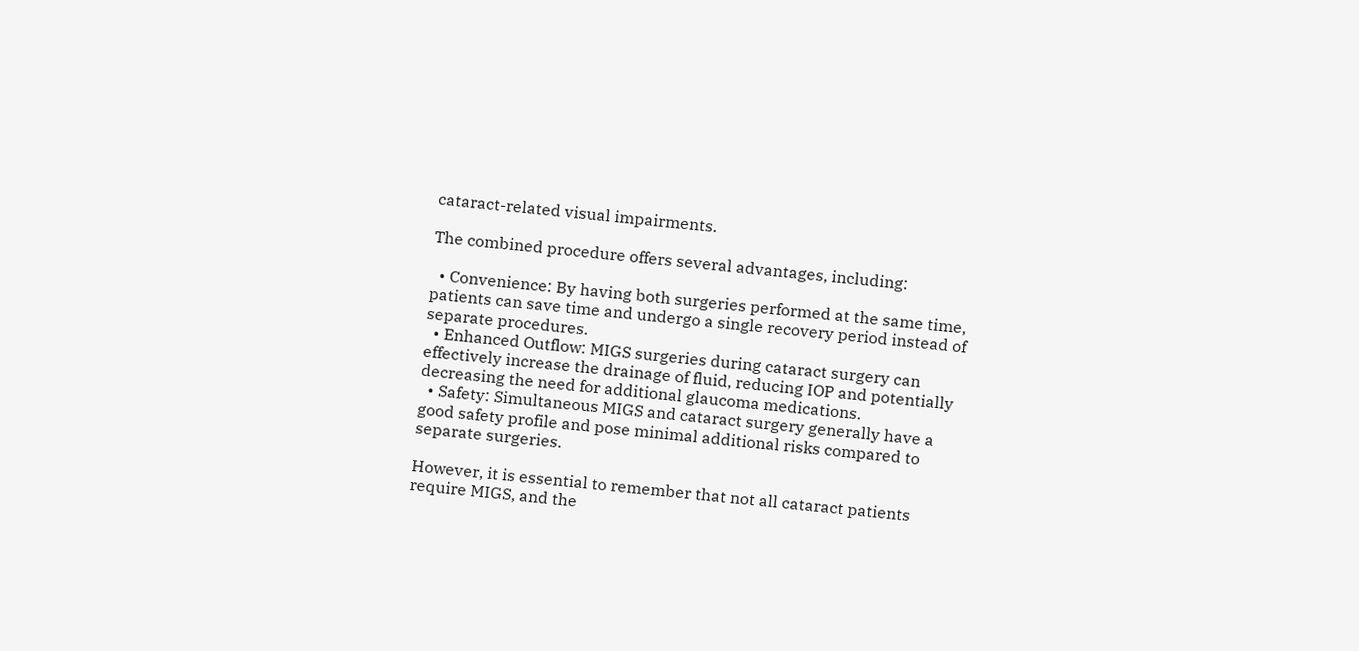cataract-related visual impairments.

The combined procedure offers several advantages, including:

  • Convenience: By having both surgeries performed at the same time, patients can save time and undergo a single recovery period instead of separate procedures.
  • Enhanced Outflow: MIGS surgeries during cataract surgery can effectively increase the drainage of fluid, reducing IOP and potentially decreasing the need for additional glaucoma medications.
  • Safety: Simultaneous MIGS and cataract surgery generally have a good safety profile and pose minimal additional risks compared to separate surgeries.

However, it is essential to remember that not all cataract patients require MIGS, and the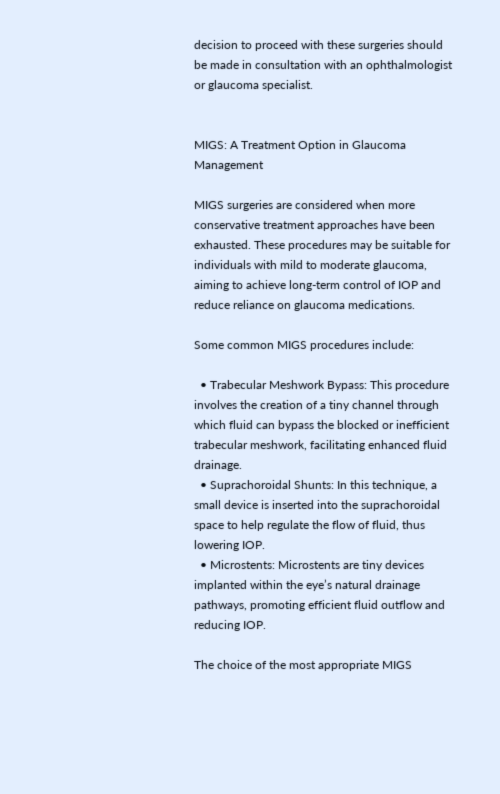decision to proceed with these surgeries should be made in consultation with an ophthalmologist or glaucoma specialist.


MIGS: A Treatment Option in Glaucoma Management

MIGS surgeries are considered when more conservative treatment approaches have been exhausted. These procedures may be suitable for individuals with mild to moderate glaucoma, aiming to achieve long-term control of IOP and reduce reliance on glaucoma medications.

Some common MIGS procedures include:

  • Trabecular Meshwork Bypass: This procedure involves the creation of a tiny channel through which fluid can bypass the blocked or inefficient trabecular meshwork, facilitating enhanced fluid drainage.
  • Suprachoroidal Shunts: In this technique, a small device is inserted into the suprachoroidal space to help regulate the flow of fluid, thus lowering IOP.
  • Microstents: Microstents are tiny devices implanted within the eye’s natural drainage pathways, promoting efficient fluid outflow and reducing IOP.

The choice of the most appropriate MIGS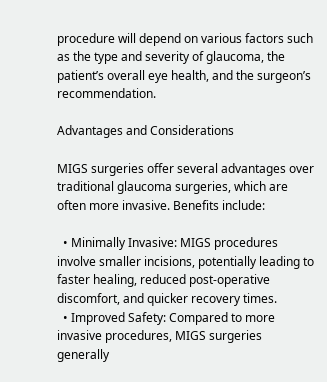procedure will depend on various factors such as the type and severity of glaucoma, the patient’s overall eye health, and the surgeon’s recommendation.

Advantages and Considerations

MIGS surgeries offer several advantages over traditional glaucoma surgeries, which are often more invasive. Benefits include:

  • Minimally Invasive: MIGS procedures involve smaller incisions, potentially leading to faster healing, reduced post-operative discomfort, and quicker recovery times.
  • Improved Safety: Compared to more invasive procedures, MIGS surgeries generally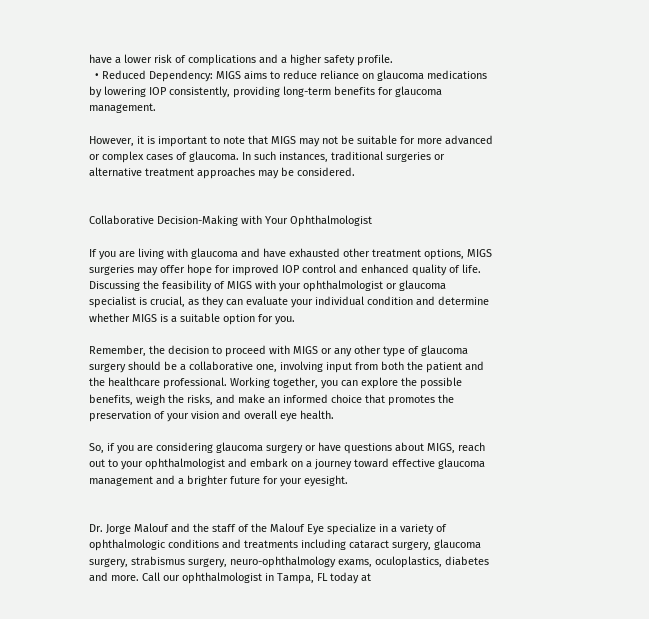have a lower risk of complications and a higher safety profile.
  • Reduced Dependency: MIGS aims to reduce reliance on glaucoma medications by lowering IOP consistently, providing long-term benefits for glaucoma management.

However, it is important to note that MIGS may not be suitable for more advanced or complex cases of glaucoma. In such instances, traditional surgeries or alternative treatment approaches may be considered.


Collaborative Decision-Making with Your Ophthalmologist

If you are living with glaucoma and have exhausted other treatment options, MIGS surgeries may offer hope for improved IOP control and enhanced quality of life. Discussing the feasibility of MIGS with your ophthalmologist or glaucoma specialist is crucial, as they can evaluate your individual condition and determine whether MIGS is a suitable option for you.

Remember, the decision to proceed with MIGS or any other type of glaucoma surgery should be a collaborative one, involving input from both the patient and the healthcare professional. Working together, you can explore the possible benefits, weigh the risks, and make an informed choice that promotes the preservation of your vision and overall eye health.

So, if you are considering glaucoma surgery or have questions about MIGS, reach out to your ophthalmologist and embark on a journey toward effective glaucoma management and a brighter future for your eyesight.


Dr. Jorge Malouf and the staff of the Malouf Eye specialize in a variety of ophthalmologic conditions and treatments including cataract surgery, glaucoma surgery, strabismus surgery, neuro-ophthalmology exams, oculoplastics, diabetes and more. Call our ophthalmologist in Tampa, FL today at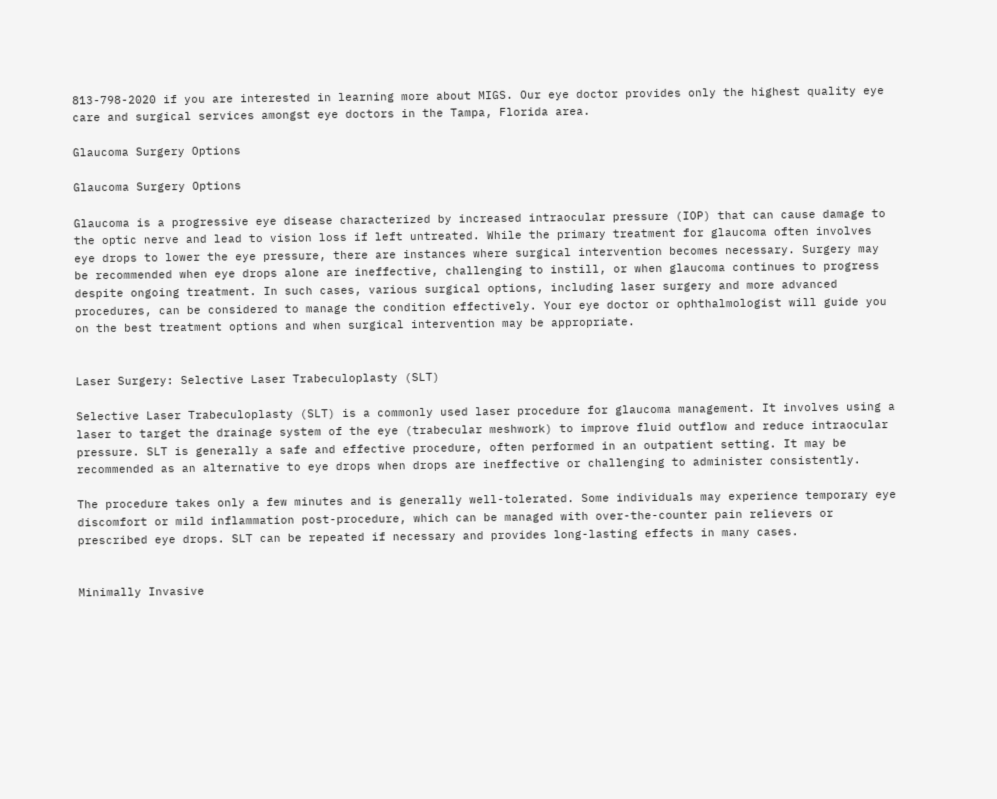813-798-2020 if you are interested in learning more about MIGS. Our eye doctor provides only the highest quality eye care and surgical services amongst eye doctors in the Tampa, Florida area.

Glaucoma Surgery Options

Glaucoma Surgery Options

Glaucoma is a progressive eye disease characterized by increased intraocular pressure (IOP) that can cause damage to the optic nerve and lead to vision loss if left untreated. While the primary treatment for glaucoma often involves eye drops to lower the eye pressure, there are instances where surgical intervention becomes necessary. Surgery may be recommended when eye drops alone are ineffective, challenging to instill, or when glaucoma continues to progress despite ongoing treatment. In such cases, various surgical options, including laser surgery and more advanced procedures, can be considered to manage the condition effectively. Your eye doctor or ophthalmologist will guide you on the best treatment options and when surgical intervention may be appropriate.


Laser Surgery: Selective Laser Trabeculoplasty (SLT)

Selective Laser Trabeculoplasty (SLT) is a commonly used laser procedure for glaucoma management. It involves using a laser to target the drainage system of the eye (trabecular meshwork) to improve fluid outflow and reduce intraocular pressure. SLT is generally a safe and effective procedure, often performed in an outpatient setting. It may be recommended as an alternative to eye drops when drops are ineffective or challenging to administer consistently.

The procedure takes only a few minutes and is generally well-tolerated. Some individuals may experience temporary eye discomfort or mild inflammation post-procedure, which can be managed with over-the-counter pain relievers or prescribed eye drops. SLT can be repeated if necessary and provides long-lasting effects in many cases.


Minimally Invasive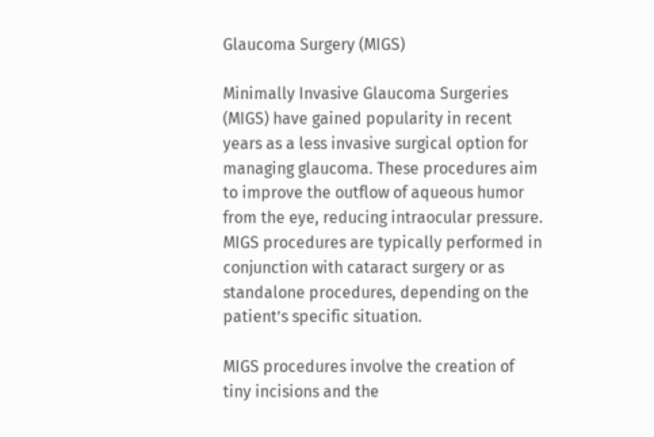Glaucoma Surgery (MIGS)

Minimally Invasive Glaucoma Surgeries (MIGS) have gained popularity in recent years as a less invasive surgical option for managing glaucoma. These procedures aim to improve the outflow of aqueous humor from the eye, reducing intraocular pressure. MIGS procedures are typically performed in conjunction with cataract surgery or as standalone procedures, depending on the patient’s specific situation.

MIGS procedures involve the creation of tiny incisions and the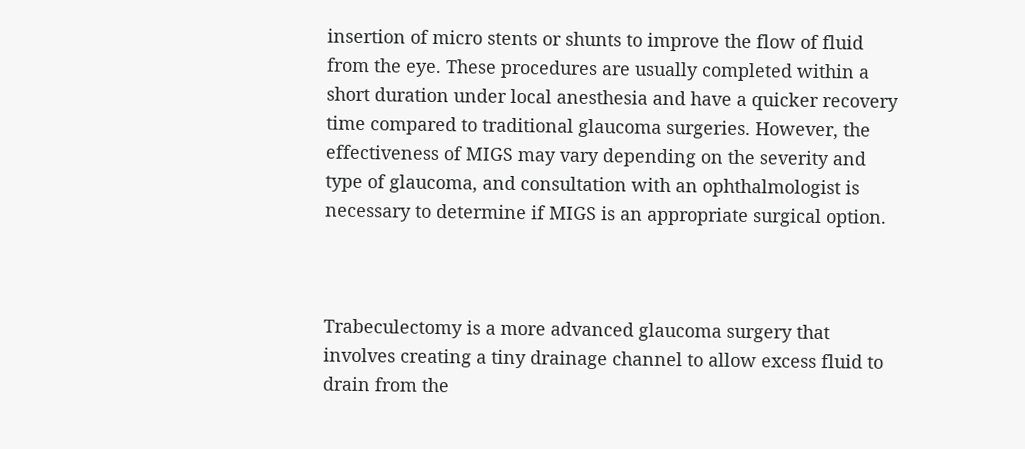insertion of micro stents or shunts to improve the flow of fluid from the eye. These procedures are usually completed within a short duration under local anesthesia and have a quicker recovery time compared to traditional glaucoma surgeries. However, the effectiveness of MIGS may vary depending on the severity and type of glaucoma, and consultation with an ophthalmologist is necessary to determine if MIGS is an appropriate surgical option.



Trabeculectomy is a more advanced glaucoma surgery that involves creating a tiny drainage channel to allow excess fluid to drain from the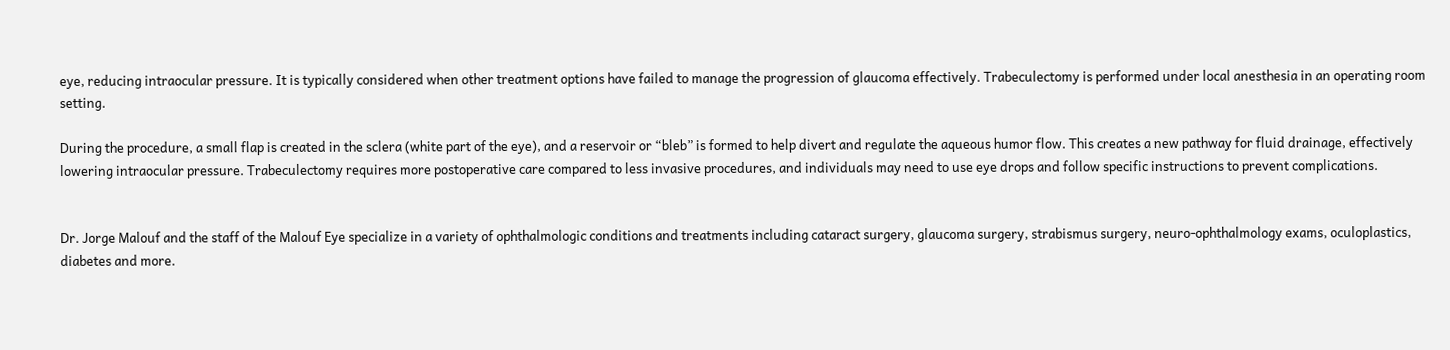eye, reducing intraocular pressure. It is typically considered when other treatment options have failed to manage the progression of glaucoma effectively. Trabeculectomy is performed under local anesthesia in an operating room setting.

During the procedure, a small flap is created in the sclera (white part of the eye), and a reservoir or “bleb” is formed to help divert and regulate the aqueous humor flow. This creates a new pathway for fluid drainage, effectively lowering intraocular pressure. Trabeculectomy requires more postoperative care compared to less invasive procedures, and individuals may need to use eye drops and follow specific instructions to prevent complications.


Dr. Jorge Malouf and the staff of the Malouf Eye specialize in a variety of ophthalmologic conditions and treatments including cataract surgery, glaucoma surgery, strabismus surgery, neuro-ophthalmology exams, oculoplastics, diabetes and more.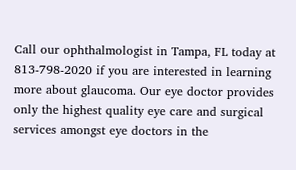Call our ophthalmologist in Tampa, FL today at 813-798-2020 if you are interested in learning more about glaucoma. Our eye doctor provides only the highest quality eye care and surgical services amongst eye doctors in the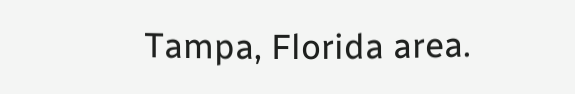Tampa, Florida area.